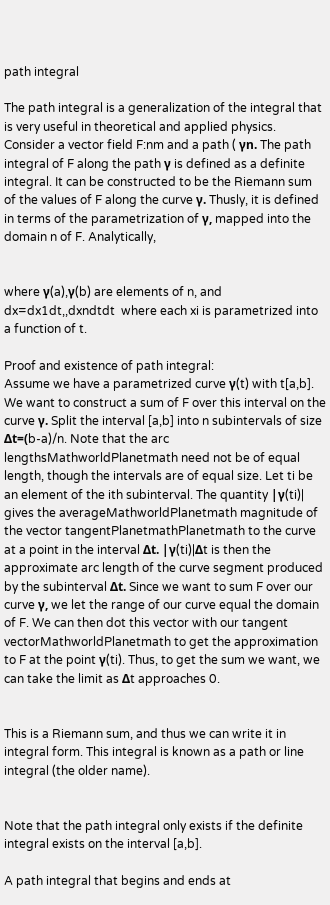path integral

The path integral is a generalization of the integral that is very useful in theoretical and applied physics. Consider a vector field F:nm and a path ( γn. The path integral of F along the path γ is defined as a definite integral. It can be constructed to be the Riemann sum of the values of F along the curve γ. Thusly, it is defined in terms of the parametrization of γ, mapped into the domain n of F. Analytically,


where γ(a),γ(b) are elements of n, and  dx=dx1dt,,dxndtdt  where each xi is parametrized into a function of t.

Proof and existence of path integral:
Assume we have a parametrized curve γ(t) with t[a,b]. We want to construct a sum of F over this interval on the curve γ. Split the interval [a,b] into n subintervals of size Δt=(b-a)/n. Note that the arc lengthsMathworldPlanetmath need not be of equal length, though the intervals are of equal size. Let ti be an element of the ith subinterval. The quantity |γ(ti)| gives the averageMathworldPlanetmath magnitude of the vector tangentPlanetmathPlanetmath to the curve at a point in the interval Δt. |γ(ti)|Δt is then the approximate arc length of the curve segment produced by the subinterval Δt. Since we want to sum F over our curve γ, we let the range of our curve equal the domain of F. We can then dot this vector with our tangent vectorMathworldPlanetmath to get the approximation to F at the point γ(ti). Thus, to get the sum we want, we can take the limit as Δt approaches 0.


This is a Riemann sum, and thus we can write it in integral form. This integral is known as a path or line integral (the older name).


Note that the path integral only exists if the definite integral exists on the interval [a,b].

A path integral that begins and ends at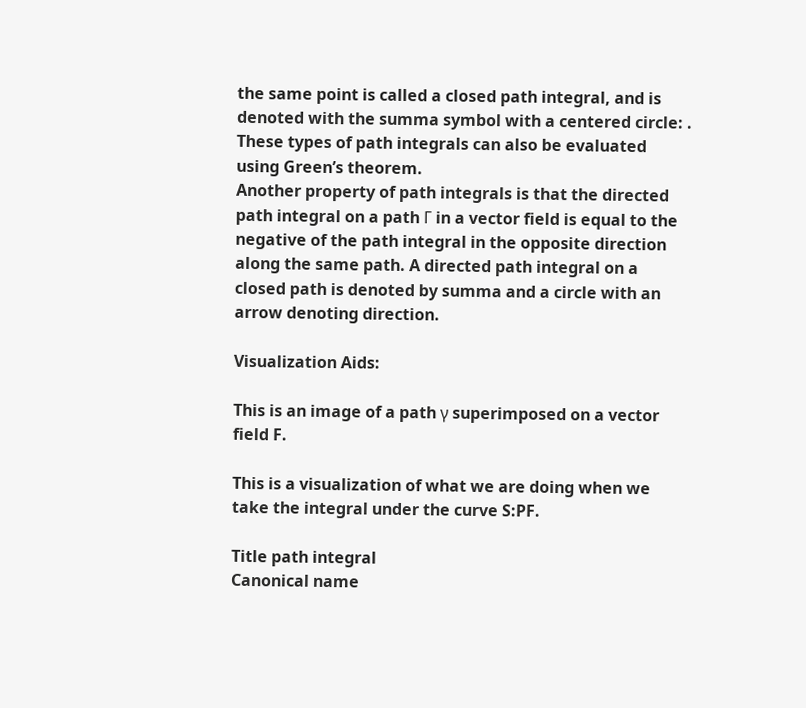the same point is called a closed path integral, and is denoted with the summa symbol with a centered circle: . These types of path integrals can also be evaluated using Green’s theorem.
Another property of path integrals is that the directed path integral on a path Γ in a vector field is equal to the negative of the path integral in the opposite direction along the same path. A directed path integral on a closed path is denoted by summa and a circle with an arrow denoting direction.

Visualization Aids:

This is an image of a path γ superimposed on a vector field F.

This is a visualization of what we are doing when we take the integral under the curve S:PF.

Title path integral
Canonical name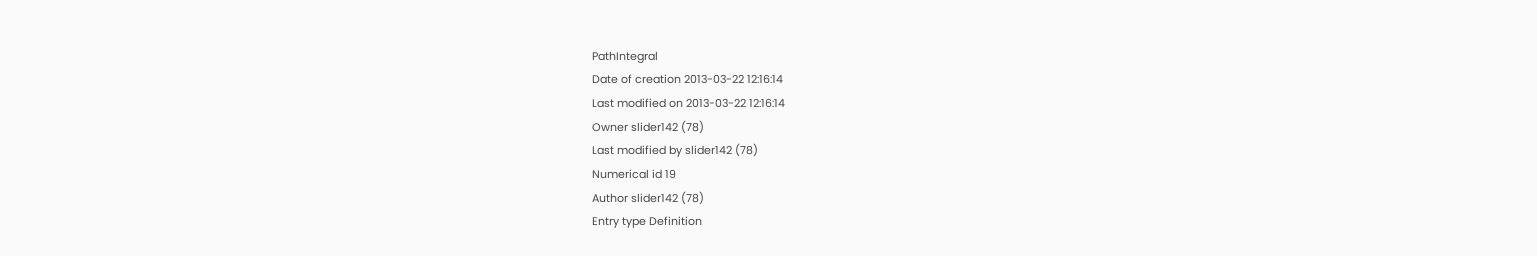PathIntegral
Date of creation 2013-03-22 12:16:14
Last modified on 2013-03-22 12:16:14
Owner slider142 (78)
Last modified by slider142 (78)
Numerical id 19
Author slider142 (78)
Entry type Definition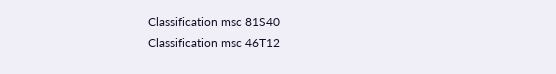Classification msc 81S40
Classification msc 46T12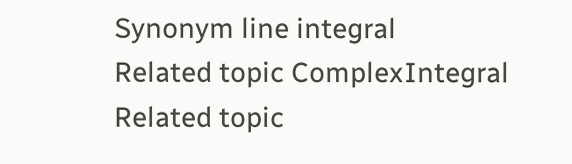Synonym line integral
Related topic ComplexIntegral
Related topic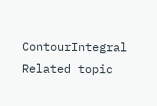ContourIntegral
Related topic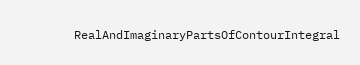RealAndImaginaryPartsOfContourIntegral